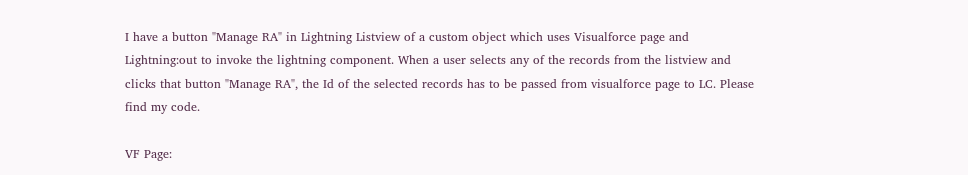I have a button "Manage RA" in Lightning Listview of a custom object which uses Visualforce page and Lightning:out to invoke the lightning component. When a user selects any of the records from the listview and clicks that button "Manage RA", the Id of the selected records has to be passed from visualforce page to LC. Please find my code.

VF Page: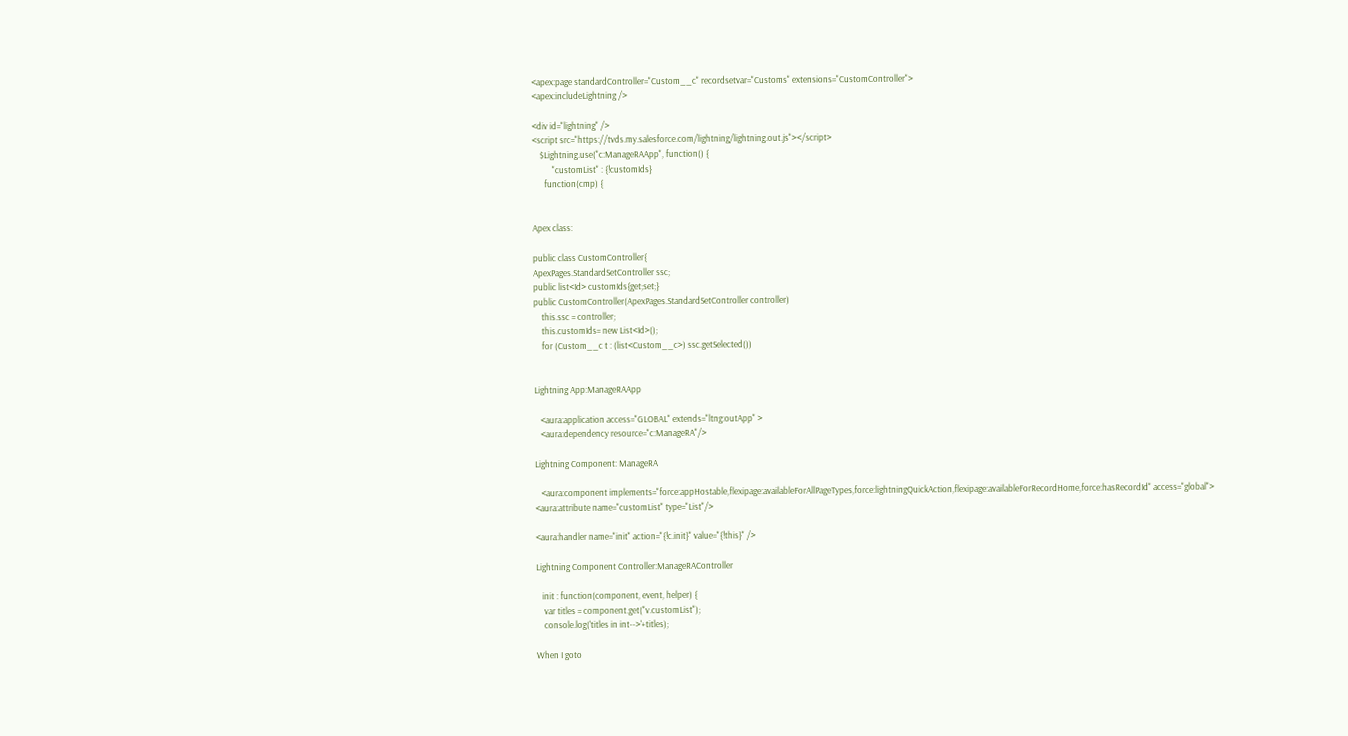<apex:page standardController="Custom__c" recordsetvar="Customs" extensions="CustomController">
<apex:includeLightning />

<div id="lightning" />
<script src="https://tvds.my.salesforce.com/lightning/lightning.out.js"></script>
    $Lightning.use("c:ManageRAApp", function() {
          "customList" : {!customIds}
      function(cmp) {


Apex class:

public class CustomController{
ApexPages.StandardSetController ssc;
public list<Id> customIds{get;set;}
public CustomController(ApexPages.StandardSetController controller)
    this.ssc = controller;
    this.customIds= new List<Id>();
    for (Custom__c t : (list<Custom__c>) ssc.getSelected())


Lightning App:ManageRAApp

   <aura:application access="GLOBAL" extends="ltng:outApp" >
   <aura:dependency resource="c:ManageRA"/>

Lightning Component: ManageRA

   <aura:component implements="force:appHostable,flexipage:availableForAllPageTypes,force:lightningQuickAction,flexipage:availableForRecordHome,force:hasRecordId" access="global">
<aura:attribute name="customList" type="List"/>

<aura:handler name="init" action="{!c.init}" value="{!this}" />

Lightning Component Controller:ManageRAController

   init : function(component, event, helper) {
    var titles = component.get("v.customList");
    console.log('titles in int-->'+titles);

When I goto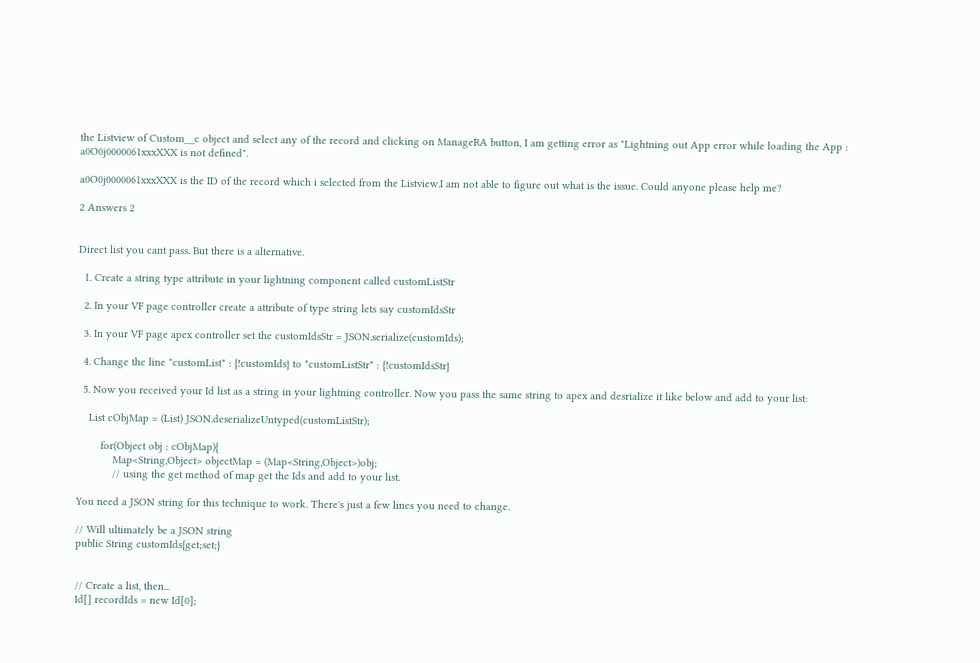the Listview of Custom__c object and select any of the record and clicking on ManageRA button, I am getting error as "Lightning out App error while loading the App : a0O0j0000061xxxXXX is not defined".

a0O0j0000061xxxXXX is the ID of the record which i selected from the Listview.I am not able to figure out what is the issue. Could anyone please help me?

2 Answers 2


Direct list you cant pass. But there is a alternative.

  1. Create a string type attribute in your lightning component called customListStr

  2. In your VF page controller create a attribute of type string lets say customIdsStr

  3. In your VF page apex controller set the customIdsStr = JSON.serialize(customIds);

  4. Change the line "customList" : {!customIds} to "customListStr" : {!customIdsStr}

  5. Now you received your Id list as a string in your lightning controller. Now you pass the same string to apex and desrialize it like below and add to your list:

    List cObjMap = (List) JSON.deserializeUntyped(customListStr);

        for(Object obj : cObjMap){
            Map<String,Object> objectMap = (Map<String,Object>)obj;
            // using the get method of map get the Ids and add to your list.

You need a JSON string for this technique to work. There's just a few lines you need to change.

// Will ultimately be a JSON string
public String customIds{get;set;}


// Create a list, then...
Id[] recordIds = new Id[0];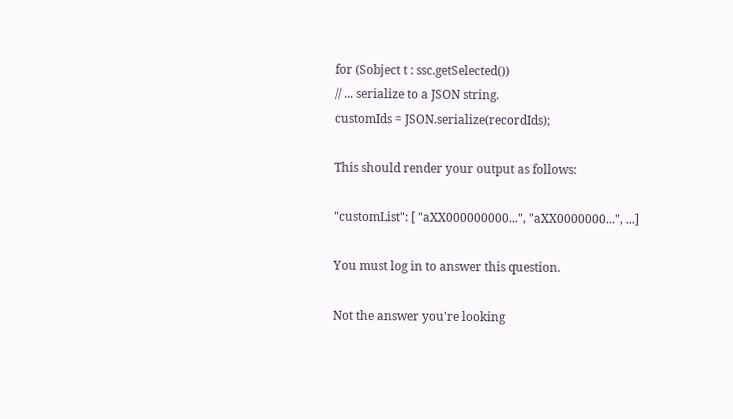for (Sobject t : ssc.getSelected())
// ... serialize to a JSON string.
customIds = JSON.serialize(recordIds);

This should render your output as follows:

"customList": [ "aXX000000000...", "aXX0000000...", ...]

You must log in to answer this question.

Not the answer you're looking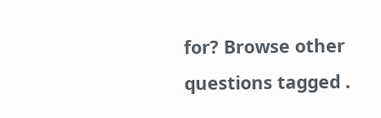for? Browse other questions tagged .